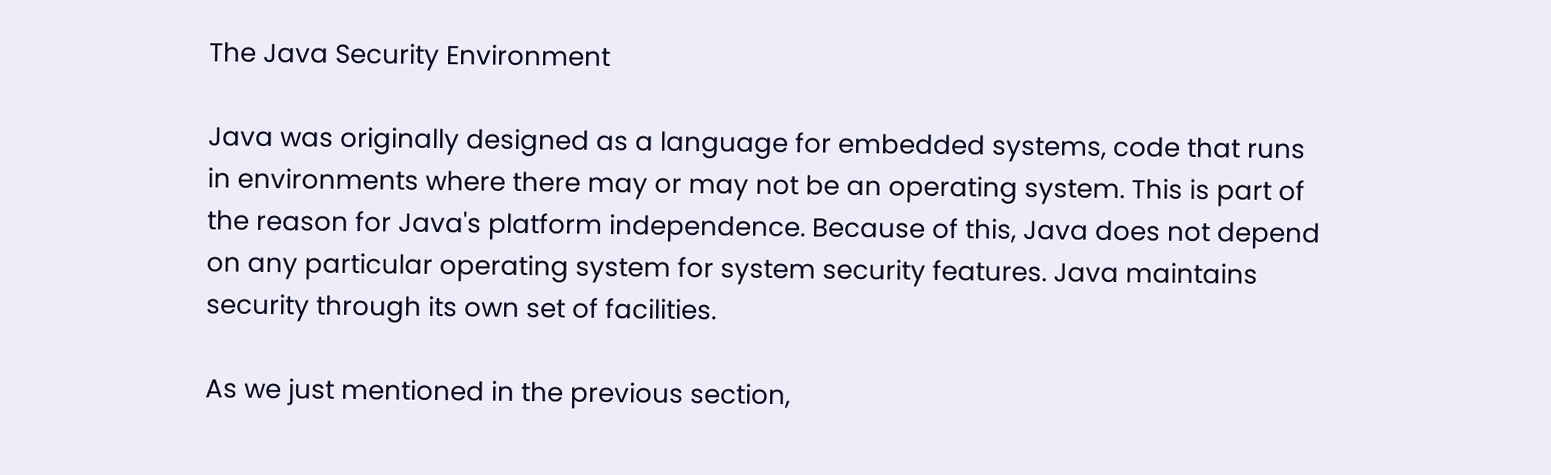The Java Security Environment

Java was originally designed as a language for embedded systems, code that runs in environments where there may or may not be an operating system. This is part of the reason for Java's platform independence. Because of this, Java does not depend on any particular operating system for system security features. Java maintains security through its own set of facilities.

As we just mentioned in the previous section,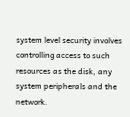system level security involves controlling access to such resources as the disk, any system peripherals and the network.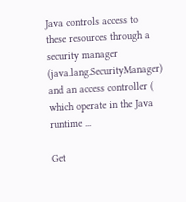Java controls access to these resources through a security manager (java.lang.SecurityManager) and an access controller ( which operate in the Java runtime ...

Get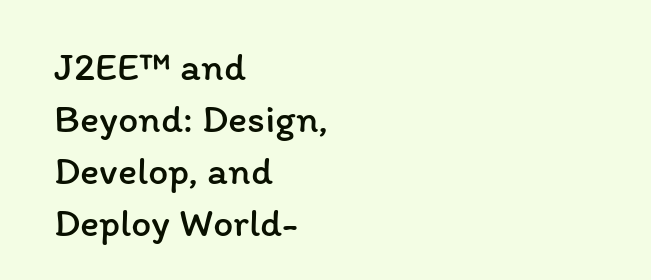J2EE™ and Beyond: Design, Develop, and Deploy World-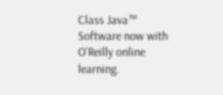Class Java™ Software now with O’Reilly online learning.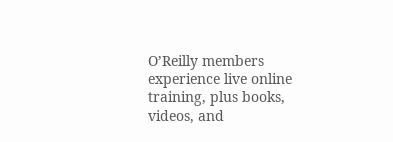O’Reilly members experience live online training, plus books, videos, and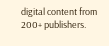digital content from 200+ publishers.